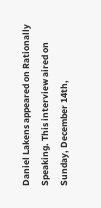Daniel Lakens appeared on Rationally Speaking. This interview aired on Sunday, December 14th,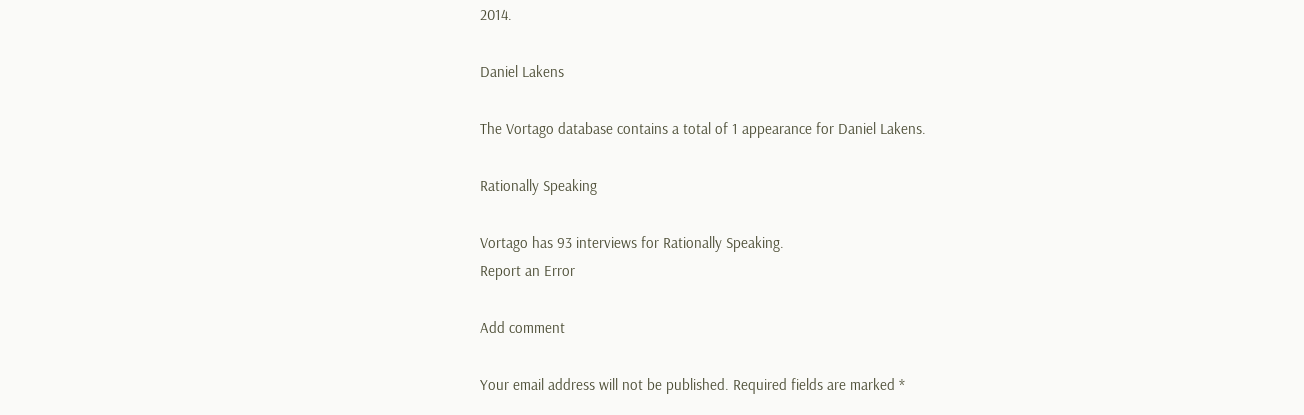2014.

Daniel Lakens

The Vortago database contains a total of 1 appearance for Daniel Lakens.

Rationally Speaking

Vortago has 93 interviews for Rationally Speaking.
Report an Error

Add comment

Your email address will not be published. Required fields are marked *